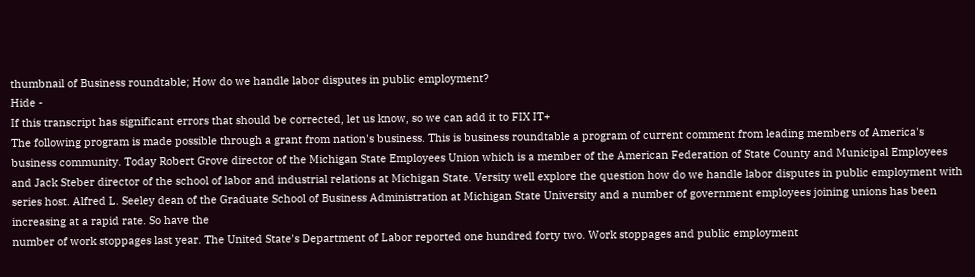thumbnail of Business roundtable; How do we handle labor disputes in public employment?
Hide -
If this transcript has significant errors that should be corrected, let us know, so we can add it to FIX IT+
The following program is made possible through a grant from nation's business. This is business roundtable a program of current comment from leading members of America's business community. Today Robert Grove director of the Michigan State Employees Union which is a member of the American Federation of State County and Municipal Employees and Jack Steber director of the school of labor and industrial relations at Michigan State. Versity well explore the question how do we handle labor disputes in public employment with series host. Alfred L. Seeley dean of the Graduate School of Business Administration at Michigan State University and a number of government employees joining unions has been increasing at a rapid rate. So have the
number of work stoppages last year. The United State's Department of Labor reported one hundred forty two. Work stoppages and public employment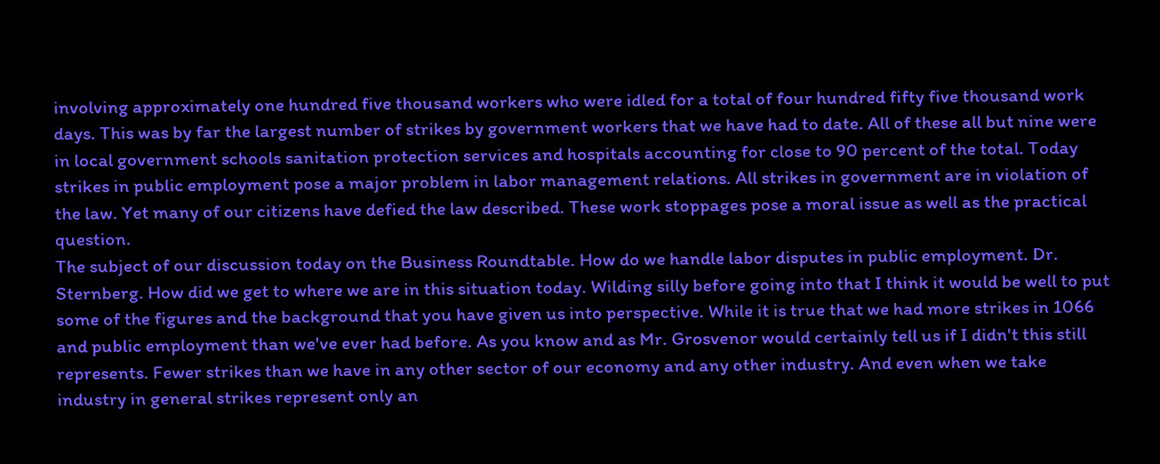involving approximately one hundred five thousand workers who were idled for a total of four hundred fifty five thousand work days. This was by far the largest number of strikes by government workers that we have had to date. All of these all but nine were in local government schools sanitation protection services and hospitals accounting for close to 90 percent of the total. Today strikes in public employment pose a major problem in labor management relations. All strikes in government are in violation of the law. Yet many of our citizens have defied the law described. These work stoppages pose a moral issue as well as the practical question.
The subject of our discussion today on the Business Roundtable. How do we handle labor disputes in public employment. Dr. Sternberg. How did we get to where we are in this situation today. Wilding silly before going into that I think it would be well to put some of the figures and the background that you have given us into perspective. While it is true that we had more strikes in 1066 and public employment than we've ever had before. As you know and as Mr. Grosvenor would certainly tell us if I didn't this still represents. Fewer strikes than we have in any other sector of our economy and any other industry. And even when we take industry in general strikes represent only an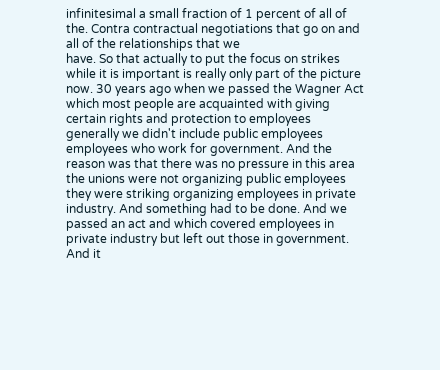infinitesimal a small fraction of 1 percent of all of the. Contra contractual negotiations that go on and all of the relationships that we
have. So that actually to put the focus on strikes while it is important is really only part of the picture now. 30 years ago when we passed the Wagner Act which most people are acquainted with giving certain rights and protection to employees generally we didn't include public employees employees who work for government. And the reason was that there was no pressure in this area the unions were not organizing public employees they were striking organizing employees in private industry. And something had to be done. And we passed an act and which covered employees in private industry but left out those in government. And it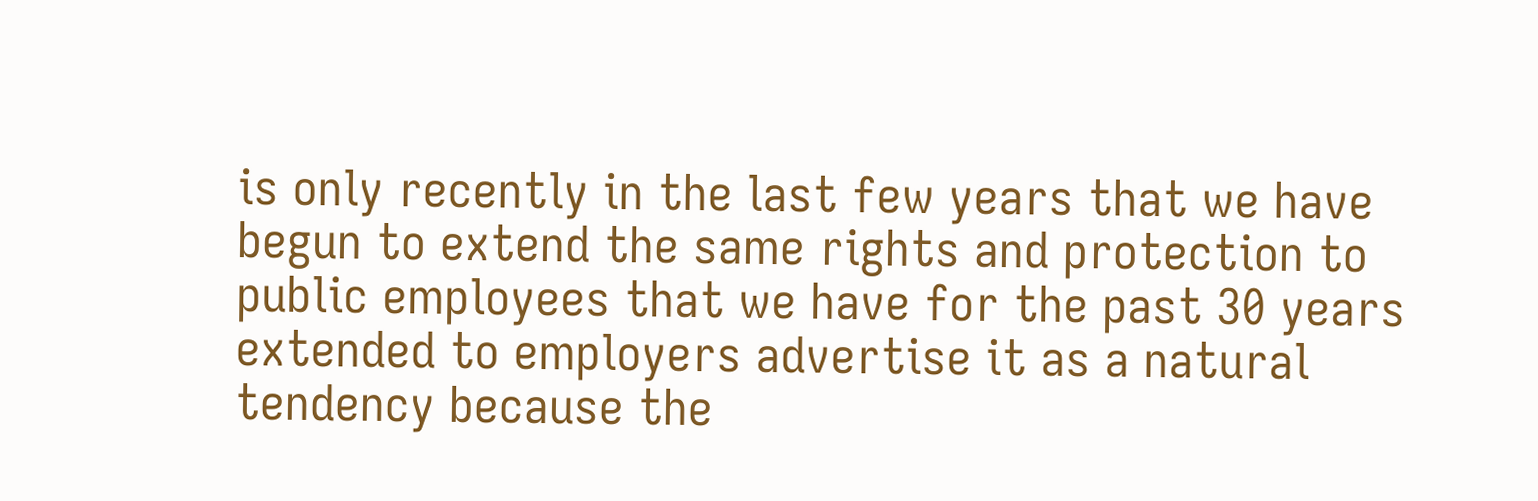is only recently in the last few years that we have begun to extend the same rights and protection to public employees that we have for the past 30 years extended to employers advertise it as a natural tendency because the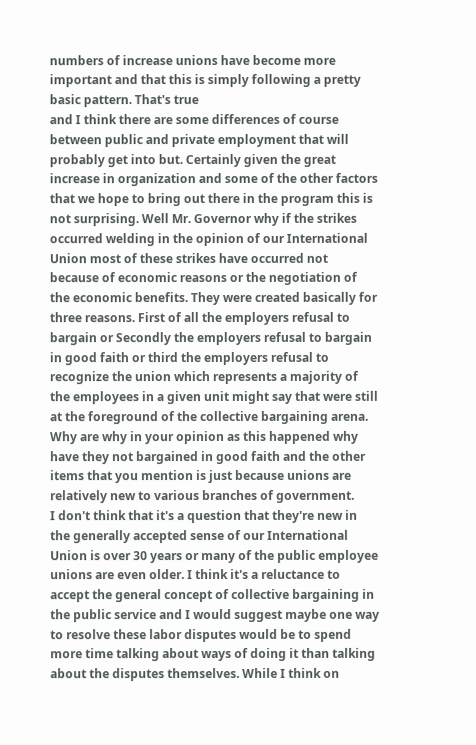numbers of increase unions have become more important and that this is simply following a pretty basic pattern. That's true
and I think there are some differences of course between public and private employment that will probably get into but. Certainly given the great increase in organization and some of the other factors that we hope to bring out there in the program this is not surprising. Well Mr. Governor why if the strikes occurred welding in the opinion of our International Union most of these strikes have occurred not because of economic reasons or the negotiation of the economic benefits. They were created basically for three reasons. First of all the employers refusal to bargain or Secondly the employers refusal to bargain in good faith or third the employers refusal to recognize the union which represents a majority of the employees in a given unit might say that were still at the foreground of the collective bargaining arena. Why are why in your opinion as this happened why have they not bargained in good faith and the other items that you mention is just because unions are relatively new to various branches of government.
I don't think that it's a question that they're new in the generally accepted sense of our International Union is over 30 years or many of the public employee unions are even older. I think it's a reluctance to accept the general concept of collective bargaining in the public service and I would suggest maybe one way to resolve these labor disputes would be to spend more time talking about ways of doing it than talking about the disputes themselves. While I think on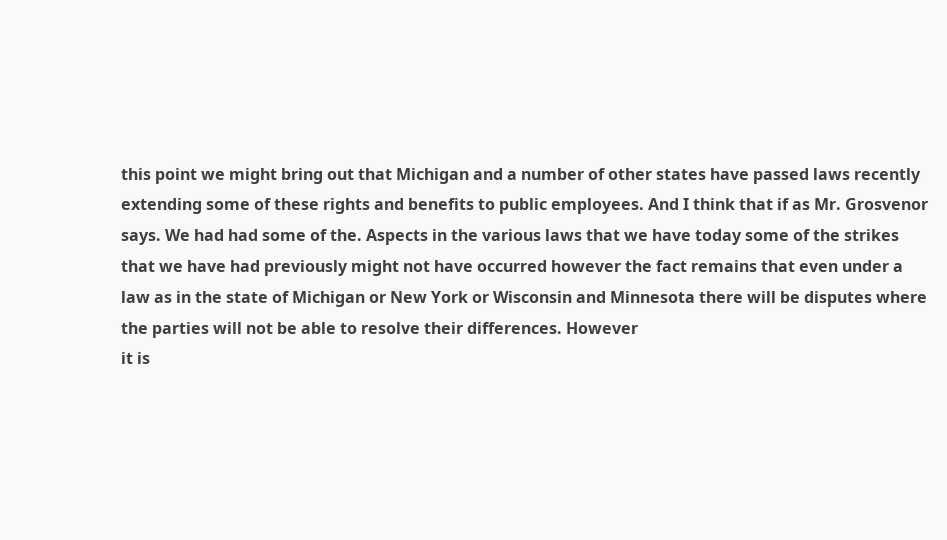this point we might bring out that Michigan and a number of other states have passed laws recently extending some of these rights and benefits to public employees. And I think that if as Mr. Grosvenor says. We had had some of the. Aspects in the various laws that we have today some of the strikes that we have had previously might not have occurred however the fact remains that even under a law as in the state of Michigan or New York or Wisconsin and Minnesota there will be disputes where the parties will not be able to resolve their differences. However
it is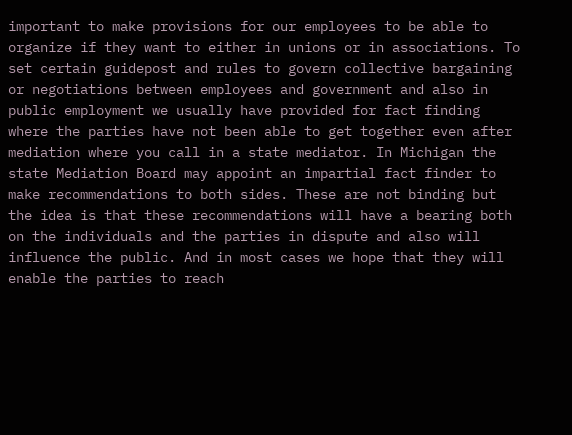important to make provisions for our employees to be able to organize if they want to either in unions or in associations. To set certain guidepost and rules to govern collective bargaining or negotiations between employees and government and also in public employment we usually have provided for fact finding where the parties have not been able to get together even after mediation where you call in a state mediator. In Michigan the state Mediation Board may appoint an impartial fact finder to make recommendations to both sides. These are not binding but the idea is that these recommendations will have a bearing both on the individuals and the parties in dispute and also will influence the public. And in most cases we hope that they will enable the parties to reach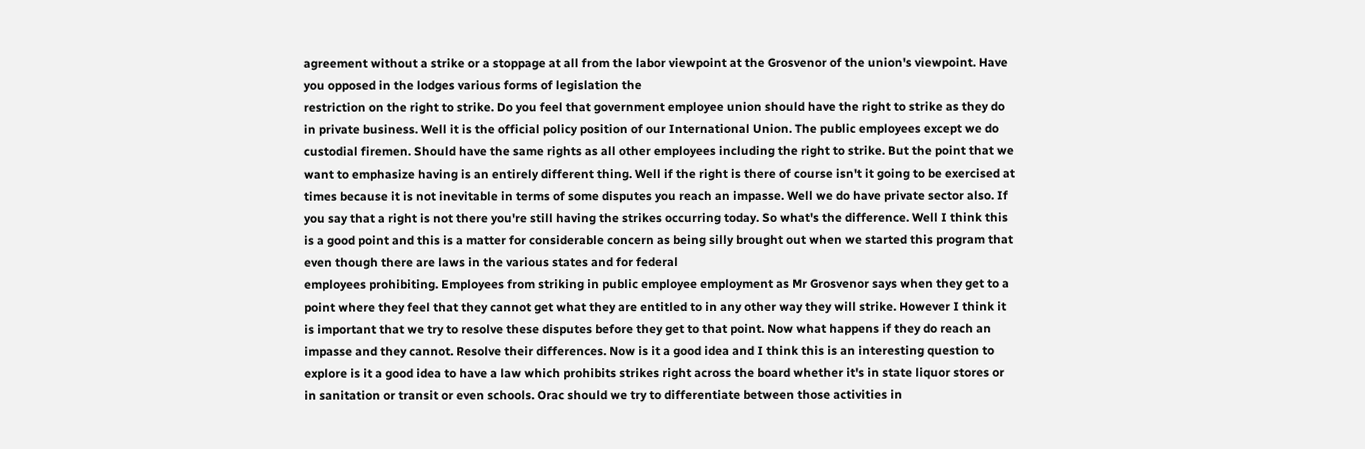agreement without a strike or a stoppage at all from the labor viewpoint at the Grosvenor of the union's viewpoint. Have you opposed in the lodges various forms of legislation the
restriction on the right to strike. Do you feel that government employee union should have the right to strike as they do in private business. Well it is the official policy position of our International Union. The public employees except we do custodial firemen. Should have the same rights as all other employees including the right to strike. But the point that we want to emphasize having is an entirely different thing. Well if the right is there of course isn't it going to be exercised at times because it is not inevitable in terms of some disputes you reach an impasse. Well we do have private sector also. If you say that a right is not there you're still having the strikes occurring today. So what's the difference. Well I think this is a good point and this is a matter for considerable concern as being silly brought out when we started this program that even though there are laws in the various states and for federal
employees prohibiting. Employees from striking in public employee employment as Mr Grosvenor says when they get to a point where they feel that they cannot get what they are entitled to in any other way they will strike. However I think it is important that we try to resolve these disputes before they get to that point. Now what happens if they do reach an impasse and they cannot. Resolve their differences. Now is it a good idea and I think this is an interesting question to explore is it a good idea to have a law which prohibits strikes right across the board whether it's in state liquor stores or in sanitation or transit or even schools. Orac should we try to differentiate between those activities in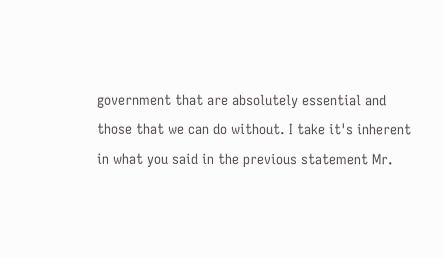government that are absolutely essential and those that we can do without. I take it's inherent in what you said in the previous statement Mr.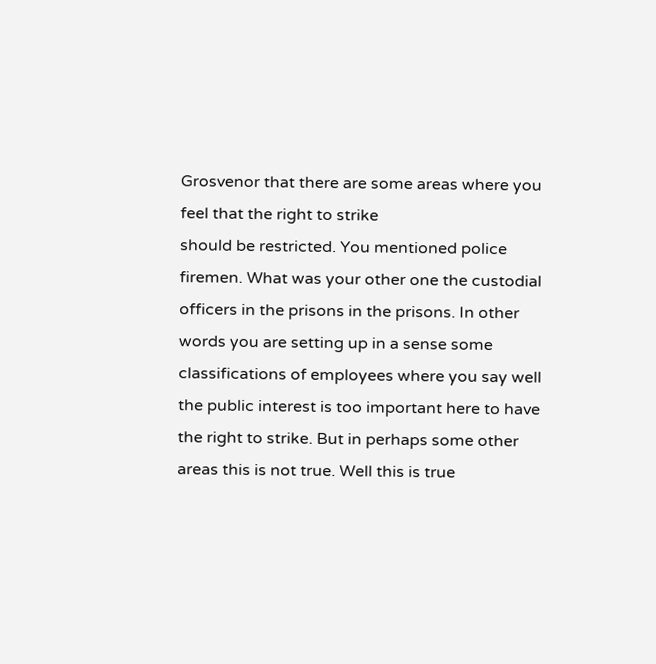Grosvenor that there are some areas where you feel that the right to strike
should be restricted. You mentioned police firemen. What was your other one the custodial officers in the prisons in the prisons. In other words you are setting up in a sense some classifications of employees where you say well the public interest is too important here to have the right to strike. But in perhaps some other areas this is not true. Well this is true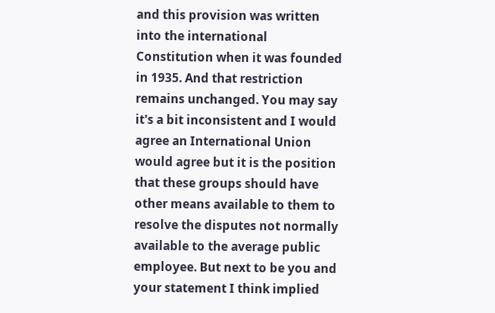and this provision was written into the international Constitution when it was founded in 1935. And that restriction remains unchanged. You may say it's a bit inconsistent and I would agree an International Union would agree but it is the position that these groups should have other means available to them to resolve the disputes not normally available to the average public employee. But next to be you and your statement I think implied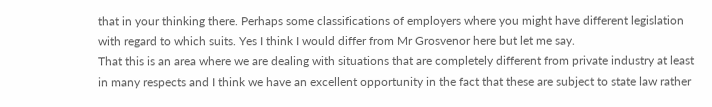that in your thinking there. Perhaps some classifications of employers where you might have different legislation with regard to which suits. Yes I think I would differ from Mr Grosvenor here but let me say.
That this is an area where we are dealing with situations that are completely different from private industry at least in many respects and I think we have an excellent opportunity in the fact that these are subject to state law rather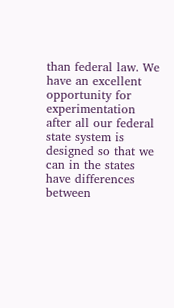than federal law. We have an excellent opportunity for experimentation after all our federal state system is designed so that we can in the states have differences between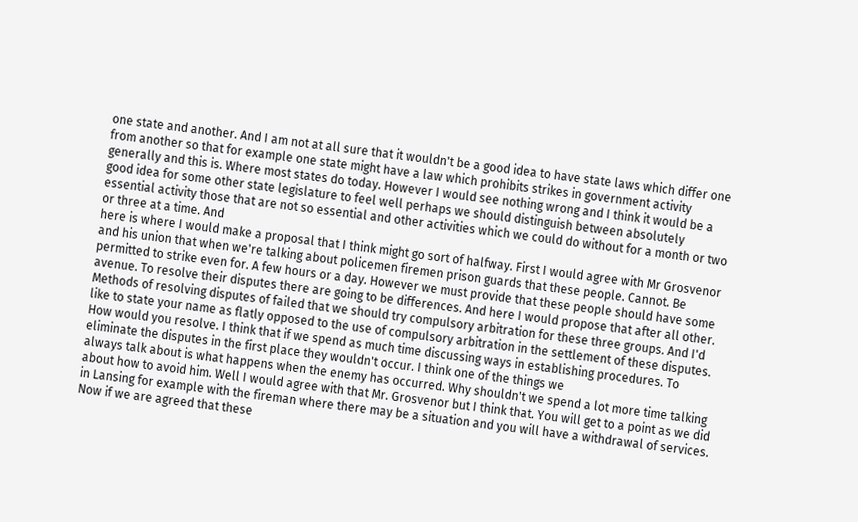one state and another. And I am not at all sure that it wouldn't be a good idea to have state laws which differ one from another so that for example one state might have a law which prohibits strikes in government activity generally and this is. Where most states do today. However I would see nothing wrong and I think it would be a good idea for some other state legislature to feel well perhaps we should distinguish between absolutely essential activity those that are not so essential and other activities which we could do without for a month or two or three at a time. And
here is where I would make a proposal that I think might go sort of halfway. First I would agree with Mr Grosvenor and his union that when we're talking about policemen firemen prison guards that these people. Cannot. Be permitted to strike even for. A few hours or a day. However we must provide that these people should have some avenue. To resolve their disputes there are going to be differences. And here I would propose that after all other. Methods of resolving disputes of failed that we should try compulsory arbitration for these three groups. And I'd like to state your name as flatly opposed to the use of compulsory arbitration in the settlement of these disputes. How would you resolve. I think that if we spend as much time discussing ways in establishing procedures. To eliminate the disputes in the first place they wouldn't occur. I think one of the things we
always talk about is what happens when the enemy has occurred. Why shouldn't we spend a lot more time talking about how to avoid him. Well I would agree with that Mr. Grosvenor but I think that. You will get to a point as we did in Lansing for example with the fireman where there may be a situation and you will have a withdrawal of services. Now if we are agreed that these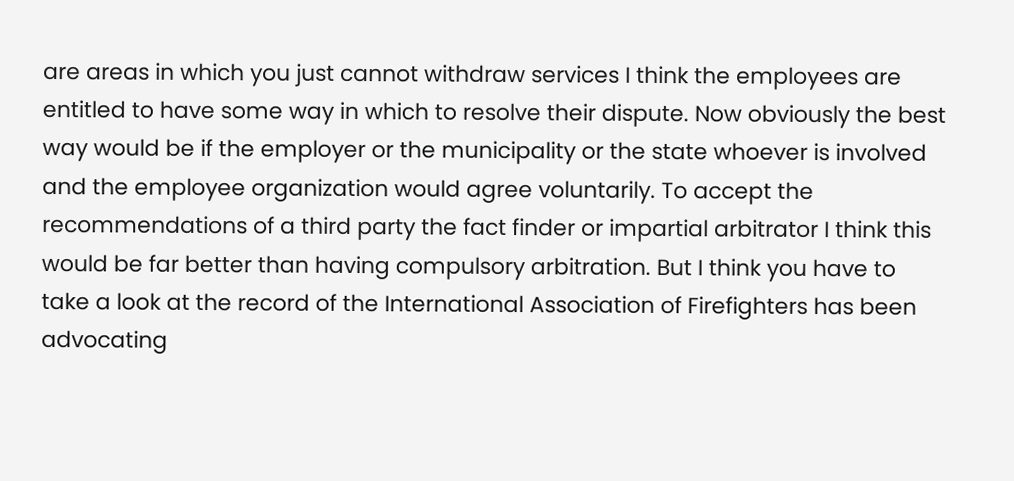are areas in which you just cannot withdraw services I think the employees are entitled to have some way in which to resolve their dispute. Now obviously the best way would be if the employer or the municipality or the state whoever is involved and the employee organization would agree voluntarily. To accept the recommendations of a third party the fact finder or impartial arbitrator I think this would be far better than having compulsory arbitration. But I think you have to take a look at the record of the International Association of Firefighters has been advocating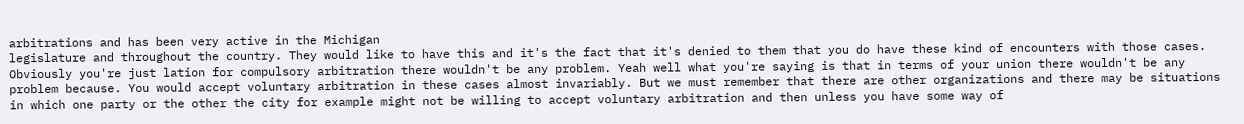arbitrations and has been very active in the Michigan
legislature and throughout the country. They would like to have this and it's the fact that it's denied to them that you do have these kind of encounters with those cases. Obviously you're just lation for compulsory arbitration there wouldn't be any problem. Yeah well what you're saying is that in terms of your union there wouldn't be any problem because. You would accept voluntary arbitration in these cases almost invariably. But we must remember that there are other organizations and there may be situations in which one party or the other the city for example might not be willing to accept voluntary arbitration and then unless you have some way of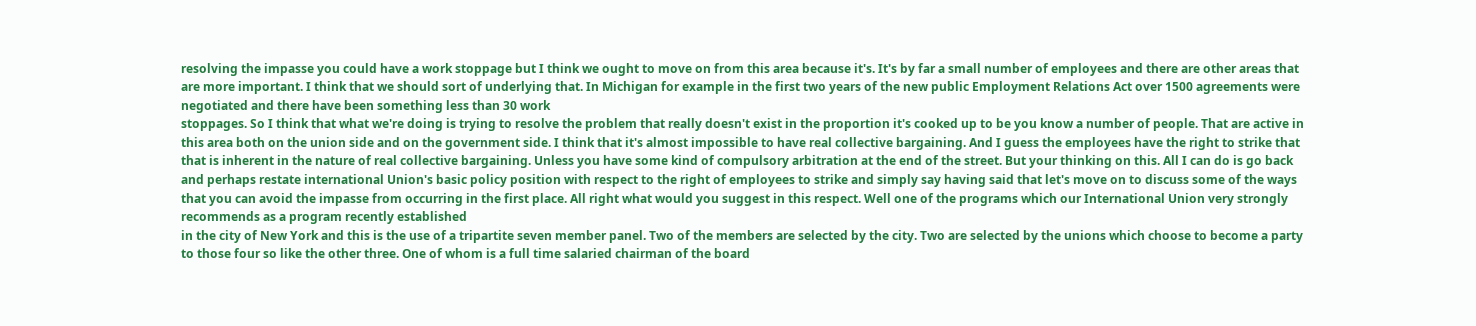resolving the impasse you could have a work stoppage but I think we ought to move on from this area because it's. It's by far a small number of employees and there are other areas that are more important. I think that we should sort of underlying that. In Michigan for example in the first two years of the new public Employment Relations Act over 1500 agreements were negotiated and there have been something less than 30 work
stoppages. So I think that what we're doing is trying to resolve the problem that really doesn't exist in the proportion it's cooked up to be you know a number of people. That are active in this area both on the union side and on the government side. I think that it's almost impossible to have real collective bargaining. And I guess the employees have the right to strike that that is inherent in the nature of real collective bargaining. Unless you have some kind of compulsory arbitration at the end of the street. But your thinking on this. All I can do is go back and perhaps restate international Union's basic policy position with respect to the right of employees to strike and simply say having said that let's move on to discuss some of the ways that you can avoid the impasse from occurring in the first place. All right what would you suggest in this respect. Well one of the programs which our International Union very strongly recommends as a program recently established
in the city of New York and this is the use of a tripartite seven member panel. Two of the members are selected by the city. Two are selected by the unions which choose to become a party to those four so like the other three. One of whom is a full time salaried chairman of the board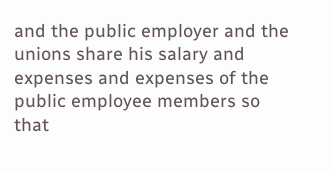and the public employer and the unions share his salary and expenses and expenses of the public employee members so that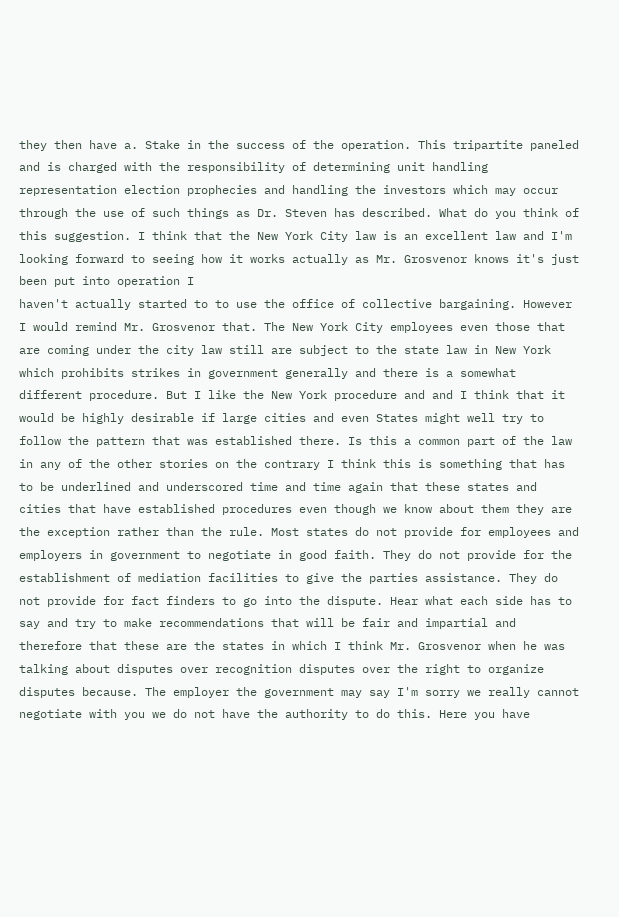they then have a. Stake in the success of the operation. This tripartite paneled and is charged with the responsibility of determining unit handling representation election prophecies and handling the investors which may occur through the use of such things as Dr. Steven has described. What do you think of this suggestion. I think that the New York City law is an excellent law and I'm looking forward to seeing how it works actually as Mr. Grosvenor knows it's just been put into operation I
haven't actually started to to use the office of collective bargaining. However I would remind Mr. Grosvenor that. The New York City employees even those that are coming under the city law still are subject to the state law in New York which prohibits strikes in government generally and there is a somewhat different procedure. But I like the New York procedure and and I think that it would be highly desirable if large cities and even States might well try to follow the pattern that was established there. Is this a common part of the law in any of the other stories on the contrary I think this is something that has to be underlined and underscored time and time again that these states and cities that have established procedures even though we know about them they are the exception rather than the rule. Most states do not provide for employees and employers in government to negotiate in good faith. They do not provide for the
establishment of mediation facilities to give the parties assistance. They do not provide for fact finders to go into the dispute. Hear what each side has to say and try to make recommendations that will be fair and impartial and therefore that these are the states in which I think Mr. Grosvenor when he was talking about disputes over recognition disputes over the right to organize disputes because. The employer the government may say I'm sorry we really cannot negotiate with you we do not have the authority to do this. Here you have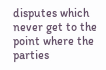disputes which never get to the point where the parties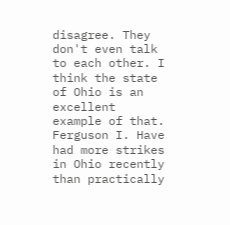disagree. They don't even talk to each other. I think the state of Ohio is an excellent example of that. Ferguson I. Have had more strikes in Ohio recently than practically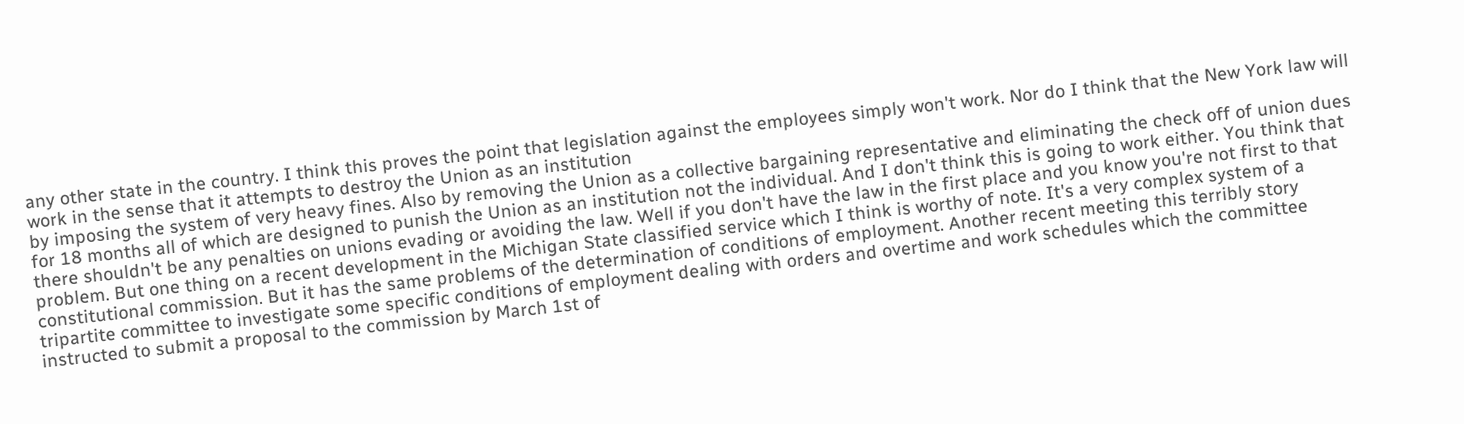any other state in the country. I think this proves the point that legislation against the employees simply won't work. Nor do I think that the New York law will work in the sense that it attempts to destroy the Union as an institution
by imposing the system of very heavy fines. Also by removing the Union as a collective bargaining representative and eliminating the check off of union dues for 18 months all of which are designed to punish the Union as an institution not the individual. And I don't think this is going to work either. You think that there shouldn't be any penalties on unions evading or avoiding the law. Well if you don't have the law in the first place and you know you're not first to that problem. But one thing on a recent development in the Michigan State classified service which I think is worthy of note. It's a very complex system of a constitutional commission. But it has the same problems of the determination of conditions of employment. Another recent meeting this terribly story tripartite committee to investigate some specific conditions of employment dealing with orders and overtime and work schedules which the committee instructed to submit a proposal to the commission by March 1st of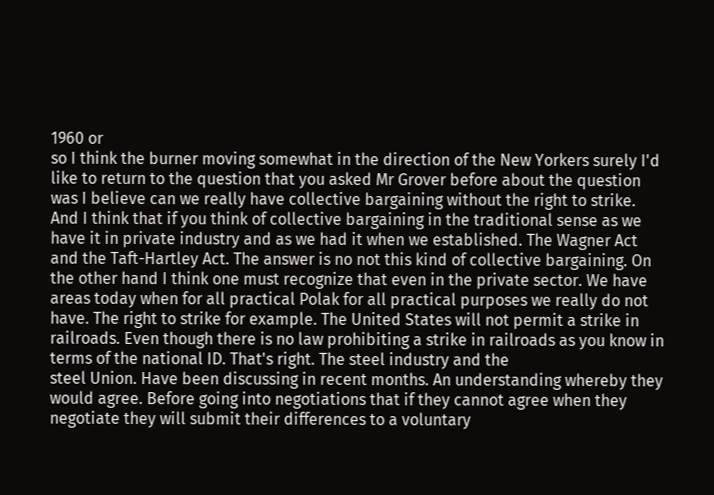1960 or
so I think the burner moving somewhat in the direction of the New Yorkers surely I'd like to return to the question that you asked Mr Grover before about the question was I believe can we really have collective bargaining without the right to strike. And I think that if you think of collective bargaining in the traditional sense as we have it in private industry and as we had it when we established. The Wagner Act and the Taft-Hartley Act. The answer is no not this kind of collective bargaining. On the other hand I think one must recognize that even in the private sector. We have areas today when for all practical Polak for all practical purposes we really do not have. The right to strike for example. The United States will not permit a strike in railroads. Even though there is no law prohibiting a strike in railroads as you know in terms of the national ID. That's right. The steel industry and the
steel Union. Have been discussing in recent months. An understanding whereby they would agree. Before going into negotiations that if they cannot agree when they negotiate they will submit their differences to a voluntary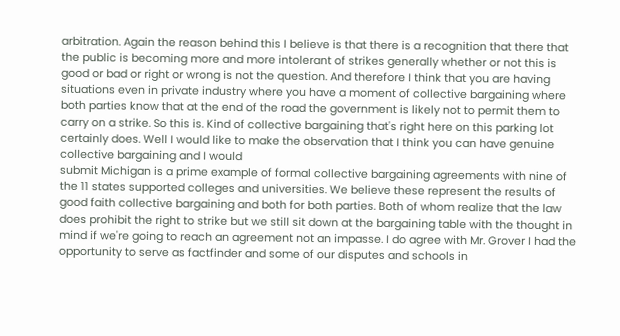arbitration. Again the reason behind this I believe is that there is a recognition that there that the public is becoming more and more intolerant of strikes generally whether or not this is good or bad or right or wrong is not the question. And therefore I think that you are having situations even in private industry where you have a moment of collective bargaining where both parties know that at the end of the road the government is likely not to permit them to carry on a strike. So this is. Kind of collective bargaining that's right here on this parking lot certainly does. Well I would like to make the observation that I think you can have genuine collective bargaining and I would
submit Michigan is a prime example of formal collective bargaining agreements with nine of the 11 states supported colleges and universities. We believe these represent the results of good faith collective bargaining and both for both parties. Both of whom realize that the law does prohibit the right to strike but we still sit down at the bargaining table with the thought in mind if we're going to reach an agreement not an impasse. I do agree with Mr. Grover I had the opportunity to serve as factfinder and some of our disputes and schools in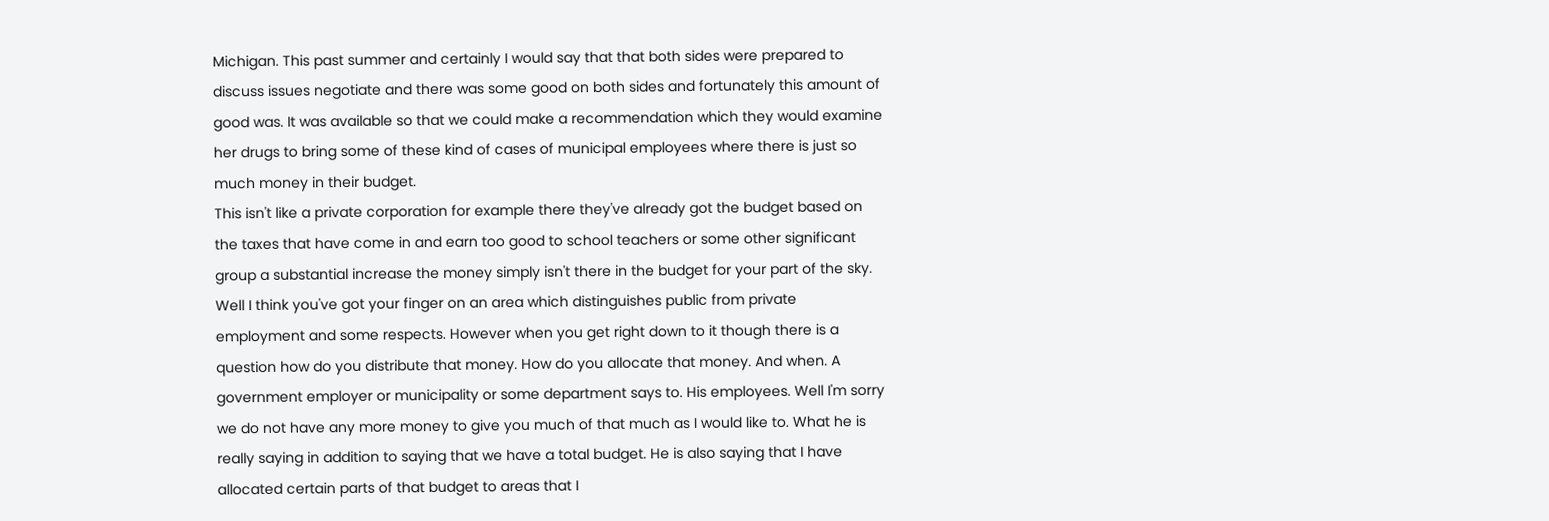Michigan. This past summer and certainly I would say that that both sides were prepared to discuss issues negotiate and there was some good on both sides and fortunately this amount of good was. It was available so that we could make a recommendation which they would examine her drugs to bring some of these kind of cases of municipal employees where there is just so much money in their budget.
This isn't like a private corporation for example there they've already got the budget based on the taxes that have come in and earn too good to school teachers or some other significant group a substantial increase the money simply isn't there in the budget for your part of the sky. Well I think you've got your finger on an area which distinguishes public from private employment and some respects. However when you get right down to it though there is a question how do you distribute that money. How do you allocate that money. And when. A government employer or municipality or some department says to. His employees. Well I'm sorry we do not have any more money to give you much of that much as I would like to. What he is really saying in addition to saying that we have a total budget. He is also saying that I have allocated certain parts of that budget to areas that I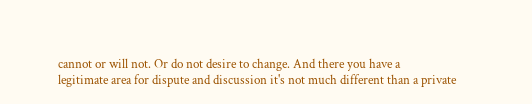cannot or will not. Or do not desire to change. And there you have a
legitimate area for dispute and discussion it's not much different than a private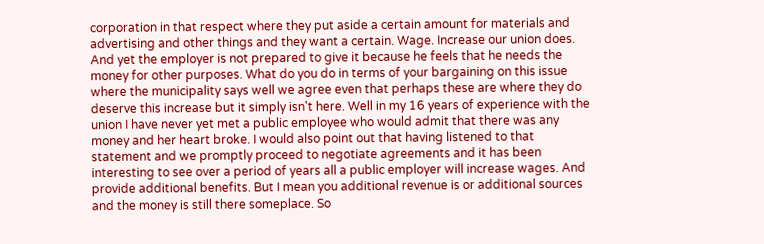corporation in that respect where they put aside a certain amount for materials and advertising and other things and they want a certain. Wage. Increase our union does. And yet the employer is not prepared to give it because he feels that he needs the money for other purposes. What do you do in terms of your bargaining on this issue where the municipality says well we agree even that perhaps these are where they do deserve this increase but it simply isn't here. Well in my 16 years of experience with the union I have never yet met a public employee who would admit that there was any money and her heart broke. I would also point out that having listened to that statement and we promptly proceed to negotiate agreements and it has been interesting to see over a period of years all a public employer will increase wages. And provide additional benefits. But I mean you additional revenue is or additional sources and the money is still there someplace. So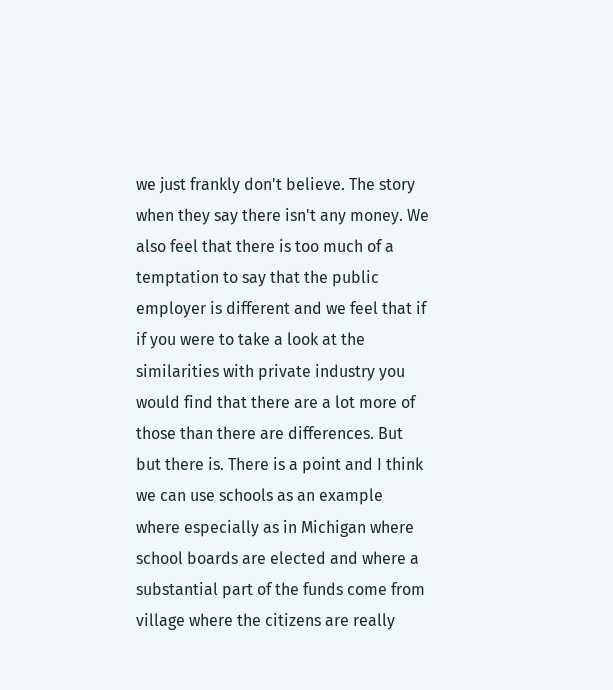we just frankly don't believe. The story when they say there isn't any money. We also feel that there is too much of a temptation to say that the public employer is different and we feel that if if you were to take a look at the similarities with private industry you would find that there are a lot more of those than there are differences. But but there is. There is a point and I think we can use schools as an example where especially as in Michigan where school boards are elected and where a substantial part of the funds come from village where the citizens are really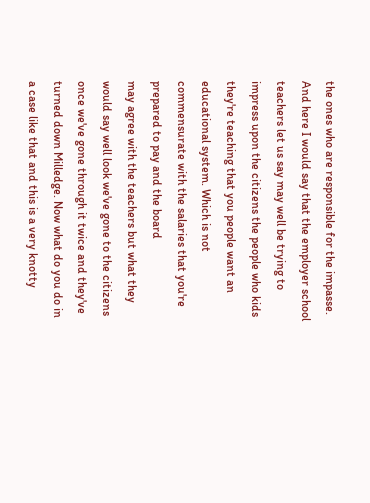the ones who are responsible for the impasse. And here I would say that the employer school teachers let us say may well be trying to impress upon the citizens the people who kids they're teaching that you people want an educational system. Which is not commensurate with the salaries that you're prepared to pay and the board
may agree with the teachers but what they would say well look we've gone to the citizens once we've gone through it twice and they've turned down Milledge. Now what do you do in a case like that and this is a very knotty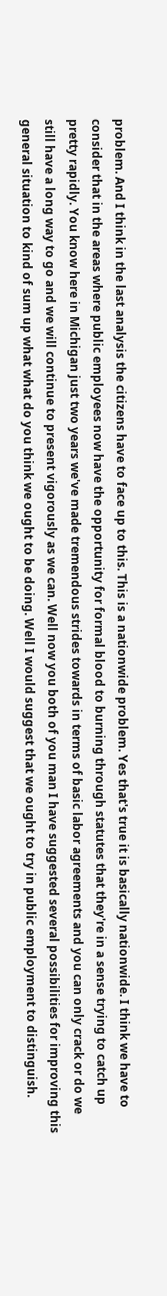problem. And I think in the last analysis the citizens have to face up to this. This is a nationwide problem. Yes that's true it is basically nationwide. I think we have to consider that in the areas where public employees now have the opportunity for formal blood to burning through statutes that they're in a sense trying to catch up pretty rapidly. You know here in Michigan just two years we've made tremendous strides towards in terms of basic labor agreements and you can only crack or do we still have a long way to go and we will continue to present vigorously as we can. Well now you both of you man I have suggested several possibilities for improving this general situation to kind of sum up what what do you think we ought to be doing. Well I would suggest that we ought to try in public employment to distinguish.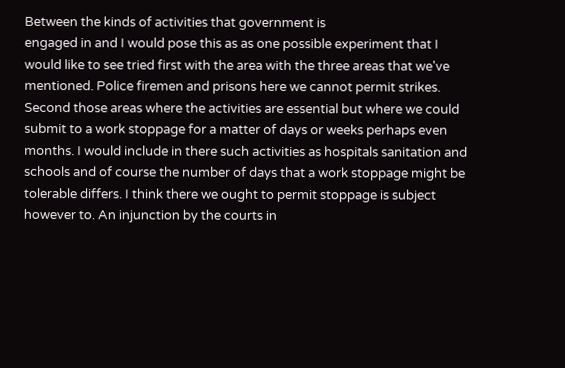Between the kinds of activities that government is
engaged in and I would pose this as as one possible experiment that I would like to see tried first with the area with the three areas that we've mentioned. Police firemen and prisons here we cannot permit strikes. Second those areas where the activities are essential but where we could submit to a work stoppage for a matter of days or weeks perhaps even months. I would include in there such activities as hospitals sanitation and schools and of course the number of days that a work stoppage might be tolerable differs. I think there we ought to permit stoppage is subject however to. An injunction by the courts in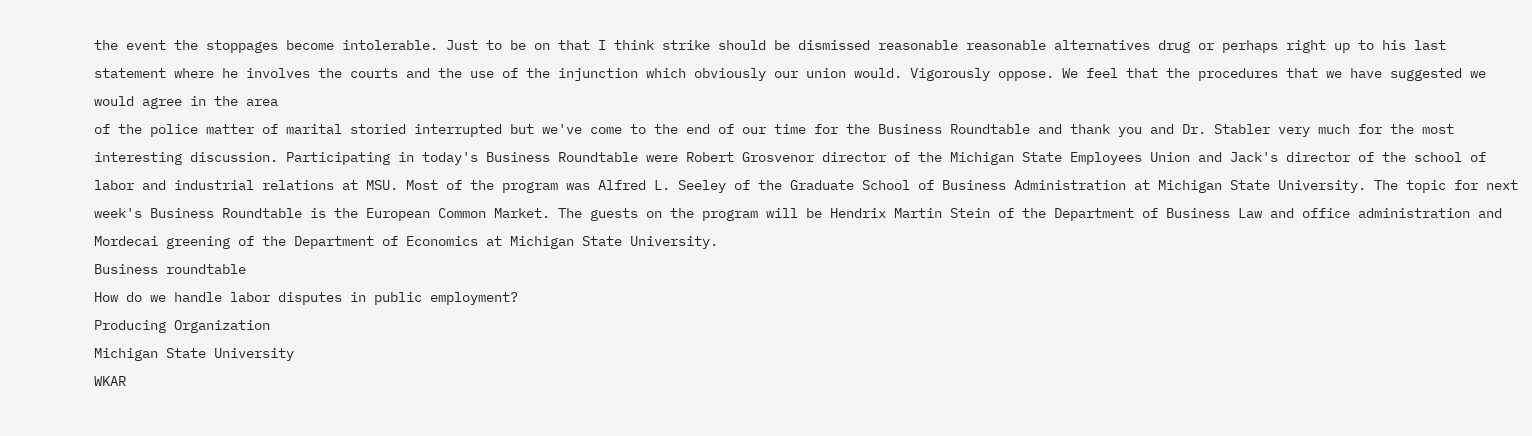the event the stoppages become intolerable. Just to be on that I think strike should be dismissed reasonable reasonable alternatives drug or perhaps right up to his last statement where he involves the courts and the use of the injunction which obviously our union would. Vigorously oppose. We feel that the procedures that we have suggested we would agree in the area
of the police matter of marital storied interrupted but we've come to the end of our time for the Business Roundtable and thank you and Dr. Stabler very much for the most interesting discussion. Participating in today's Business Roundtable were Robert Grosvenor director of the Michigan State Employees Union and Jack's director of the school of labor and industrial relations at MSU. Most of the program was Alfred L. Seeley of the Graduate School of Business Administration at Michigan State University. The topic for next week's Business Roundtable is the European Common Market. The guests on the program will be Hendrix Martin Stein of the Department of Business Law and office administration and Mordecai greening of the Department of Economics at Michigan State University.
Business roundtable
How do we handle labor disputes in public employment?
Producing Organization
Michigan State University
WKAR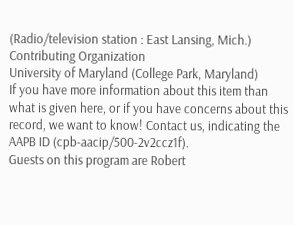(Radio/television station : East Lansing, Mich.)
Contributing Organization
University of Maryland (College Park, Maryland)
If you have more information about this item than what is given here, or if you have concerns about this record, we want to know! Contact us, indicating the AAPB ID (cpb-aacip/500-2v2ccz1f).
Guests on this program are Robert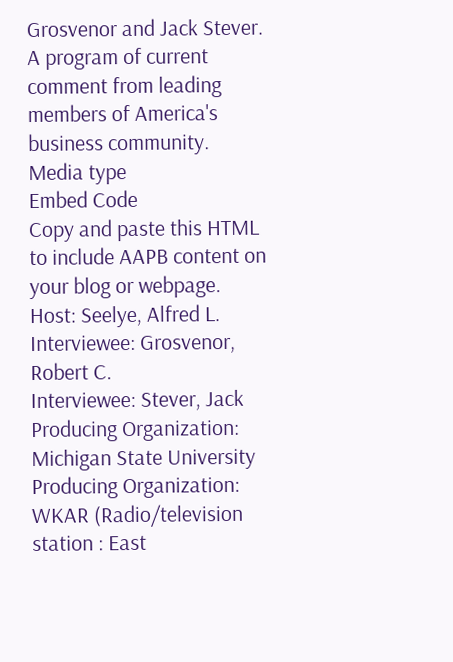Grosvenor and Jack Stever.
A program of current comment from leading members of America's business community.
Media type
Embed Code
Copy and paste this HTML to include AAPB content on your blog or webpage.
Host: Seelye, Alfred L.
Interviewee: Grosvenor, Robert C.
Interviewee: Stever, Jack
Producing Organization: Michigan State University
Producing Organization: WKAR (Radio/television station : East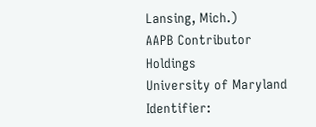Lansing, Mich.)
AAPB Contributor Holdings
University of Maryland
Identifier: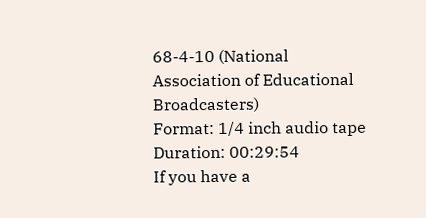68-4-10 (National Association of Educational Broadcasters)
Format: 1/4 inch audio tape
Duration: 00:29:54
If you have a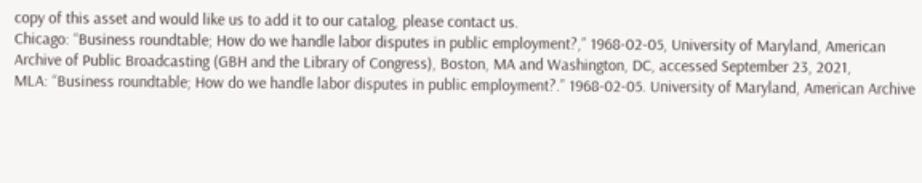copy of this asset and would like us to add it to our catalog, please contact us.
Chicago: “Business roundtable; How do we handle labor disputes in public employment?,” 1968-02-05, University of Maryland, American Archive of Public Broadcasting (GBH and the Library of Congress), Boston, MA and Washington, DC, accessed September 23, 2021,
MLA: “Business roundtable; How do we handle labor disputes in public employment?.” 1968-02-05. University of Maryland, American Archive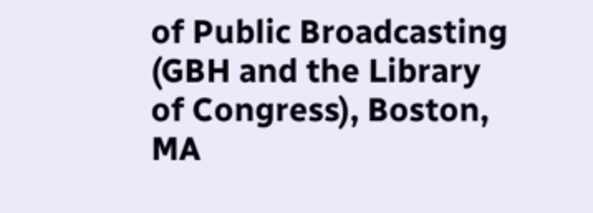of Public Broadcasting (GBH and the Library of Congress), Boston, MA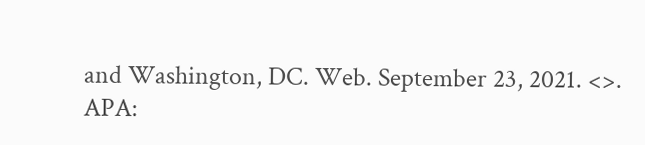and Washington, DC. Web. September 23, 2021. <>.
APA: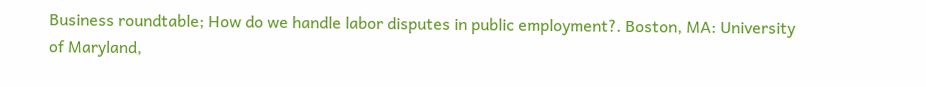Business roundtable; How do we handle labor disputes in public employment?. Boston, MA: University of Maryland,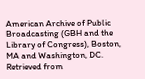American Archive of Public Broadcasting (GBH and the Library of Congress), Boston, MA and Washington, DC. Retrieved from